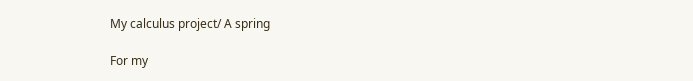My calculus project/ A spring

For my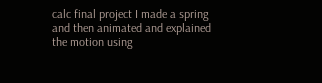calc final project I made a spring and then animated and explained the motion using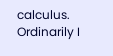calculus. Ordinarily I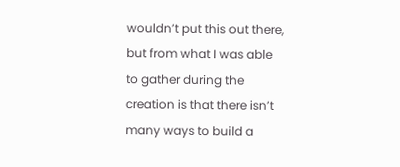wouldn’t put this out there, but from what I was able to gather during the creation is that there isn’t many ways to build a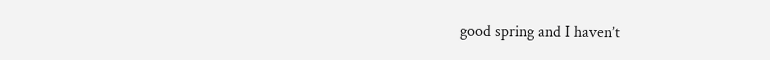good spring and I haven’t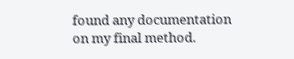found any documentation on my final method.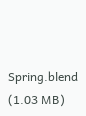Spring.blend (1.03 MB)